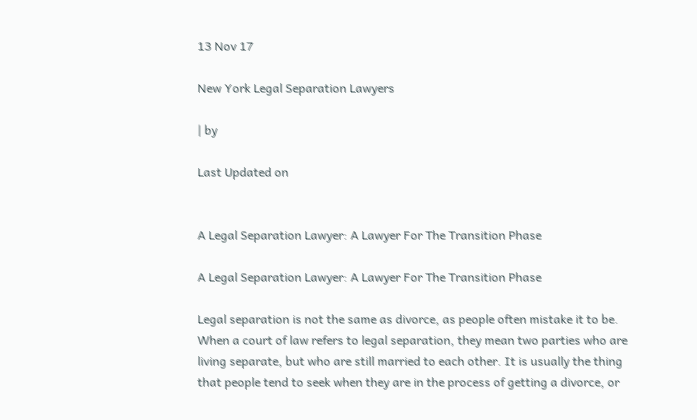13 Nov 17

New York Legal Separation Lawyers

| by

Last Updated on


A Legal Separation Lawyer: A Lawyer For The Transition Phase

A Legal Separation Lawyer: A Lawyer For The Transition Phase

Legal separation is not the same as divorce, as people often mistake it to be. When a court of law refers to legal separation, they mean two parties who are living separate, but who are still married to each other. It is usually the thing that people tend to seek when they are in the process of getting a divorce, or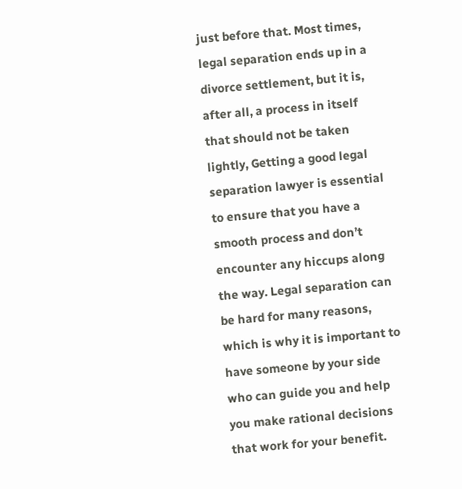just before that. Most times, legal separation ends up in a divorce settlement, but it is, after all, a process in itself that should not be taken lightly, Getting a good legal separation lawyer is essential to ensure that you have a smooth process and don’t encounter any hiccups along the way. Legal separation can be hard for many reasons, which is why it is important to have someone by your side who can guide you and help you make rational decisions that work for your benefit.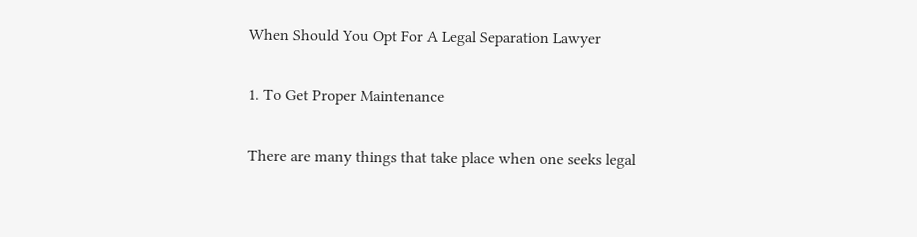When Should You Opt For A Legal Separation Lawyer

1. To Get Proper Maintenance

There are many things that take place when one seeks legal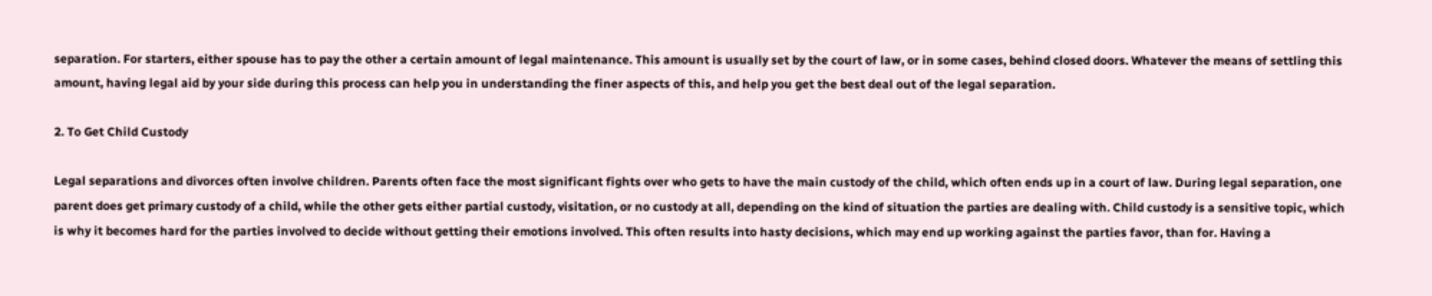separation. For starters, either spouse has to pay the other a certain amount of legal maintenance. This amount is usually set by the court of law, or in some cases, behind closed doors. Whatever the means of settling this amount, having legal aid by your side during this process can help you in understanding the finer aspects of this, and help you get the best deal out of the legal separation.

2. To Get Child Custody

Legal separations and divorces often involve children. Parents often face the most significant fights over who gets to have the main custody of the child, which often ends up in a court of law. During legal separation, one parent does get primary custody of a child, while the other gets either partial custody, visitation, or no custody at all, depending on the kind of situation the parties are dealing with. Child custody is a sensitive topic, which is why it becomes hard for the parties involved to decide without getting their emotions involved. This often results into hasty decisions, which may end up working against the parties favor, than for. Having a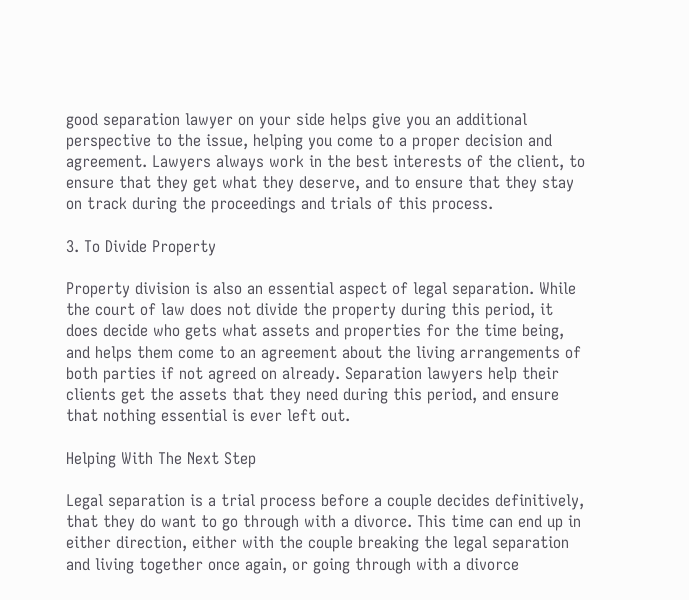good separation lawyer on your side helps give you an additional perspective to the issue, helping you come to a proper decision and agreement. Lawyers always work in the best interests of the client, to ensure that they get what they deserve, and to ensure that they stay on track during the proceedings and trials of this process.

3. To Divide Property

Property division is also an essential aspect of legal separation. While the court of law does not divide the property during this period, it does decide who gets what assets and properties for the time being, and helps them come to an agreement about the living arrangements of both parties if not agreed on already. Separation lawyers help their clients get the assets that they need during this period, and ensure that nothing essential is ever left out.

Helping With The Next Step

Legal separation is a trial process before a couple decides definitively, that they do want to go through with a divorce. This time can end up in either direction, either with the couple breaking the legal separation and living together once again, or going through with a divorce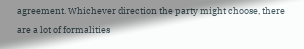agreement. Whichever direction the party might choose, there are a lot of formalities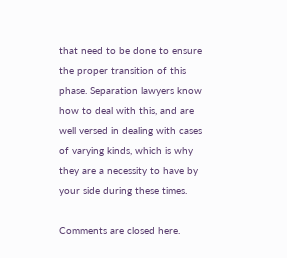that need to be done to ensure the proper transition of this phase. Separation lawyers know how to deal with this, and are well versed in dealing with cases of varying kinds, which is why they are a necessity to have by your side during these times.

Comments are closed here.